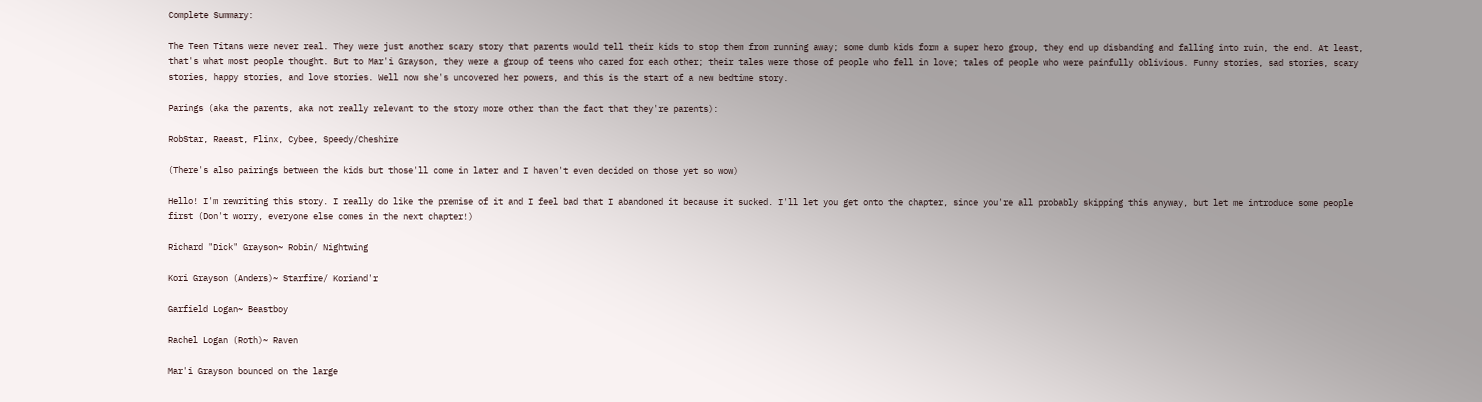Complete Summary:

The Teen Titans were never real. They were just another scary story that parents would tell their kids to stop them from running away; some dumb kids form a super hero group, they end up disbanding and falling into ruin, the end. At least, that's what most people thought. But to Mar'i Grayson, they were a group of teens who cared for each other; their tales were those of people who fell in love; tales of people who were painfully oblivious. Funny stories, sad stories, scary stories, happy stories, and love stories. Well now she's uncovered her powers, and this is the start of a new bedtime story.

Parings (aka the parents, aka not really relevant to the story more other than the fact that they're parents):

RobStar, Raeast, Flinx, Cybee, Speedy/Cheshire

(There's also pairings between the kids but those'll come in later and I haven't even decided on those yet so wow)

Hello! I'm rewriting this story. I really do like the premise of it and I feel bad that I abandoned it because it sucked. I'll let you get onto the chapter, since you're all probably skipping this anyway, but let me introduce some people first (Don't worry, everyone else comes in the next chapter!)

Richard "Dick" Grayson~ Robin/ Nightwing

Kori Grayson (Anders)~ Starfire/ Koriand'r

Garfield Logan~ Beastboy

Rachel Logan (Roth)~ Raven

Mar'i Grayson bounced on the large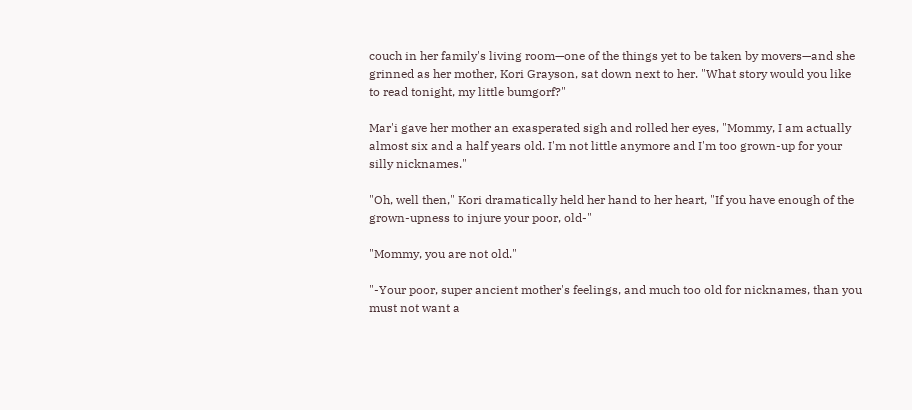couch in her family's living room—one of the things yet to be taken by movers—and she grinned as her mother, Kori Grayson, sat down next to her. "What story would you like to read tonight, my little bumgorf?"

Mar'i gave her mother an exasperated sigh and rolled her eyes, "Mommy, I am actually almost six and a half years old. I'm not little anymore and I'm too grown-up for your silly nicknames."

"Oh, well then," Kori dramatically held her hand to her heart, "If you have enough of the grown-upness to injure your poor, old-"

"Mommy, you are not old."

"-Your poor, super ancient mother's feelings, and much too old for nicknames, than you must not want a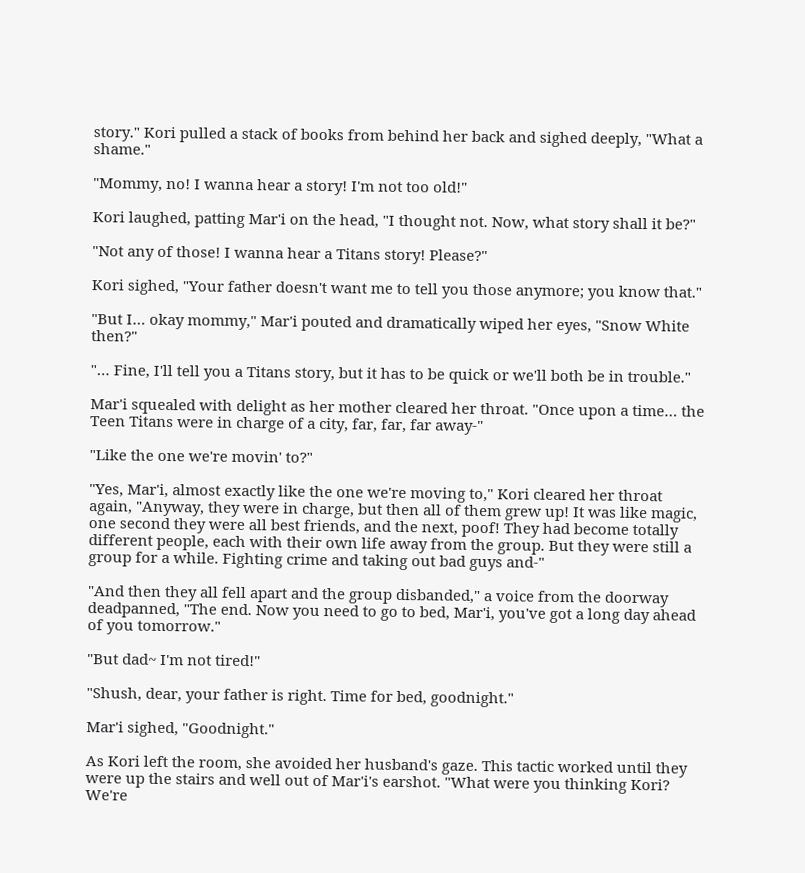story." Kori pulled a stack of books from behind her back and sighed deeply, "What a shame."

"Mommy, no! I wanna hear a story! I'm not too old!"

Kori laughed, patting Mar'i on the head, "I thought not. Now, what story shall it be?"

"Not any of those! I wanna hear a Titans story! Please?"

Kori sighed, "Your father doesn't want me to tell you those anymore; you know that."

"But I… okay mommy," Mar'i pouted and dramatically wiped her eyes, "Snow White then?"

"… Fine, I'll tell you a Titans story, but it has to be quick or we'll both be in trouble."

Mar'i squealed with delight as her mother cleared her throat. "Once upon a time… the Teen Titans were in charge of a city, far, far, far away-"

"Like the one we're movin' to?"

"Yes, Mar'i, almost exactly like the one we're moving to," Kori cleared her throat again, "Anyway, they were in charge, but then all of them grew up! It was like magic, one second they were all best friends, and the next, poof! They had become totally different people, each with their own life away from the group. But they were still a group for a while. Fighting crime and taking out bad guys and-"

"And then they all fell apart and the group disbanded," a voice from the doorway deadpanned, "The end. Now you need to go to bed, Mar'i, you've got a long day ahead of you tomorrow."

"But dad~ I'm not tired!"

"Shush, dear, your father is right. Time for bed, goodnight."

Mar'i sighed, "Goodnight."

As Kori left the room, she avoided her husband's gaze. This tactic worked until they were up the stairs and well out of Mar'i's earshot. "What were you thinking Kori? We're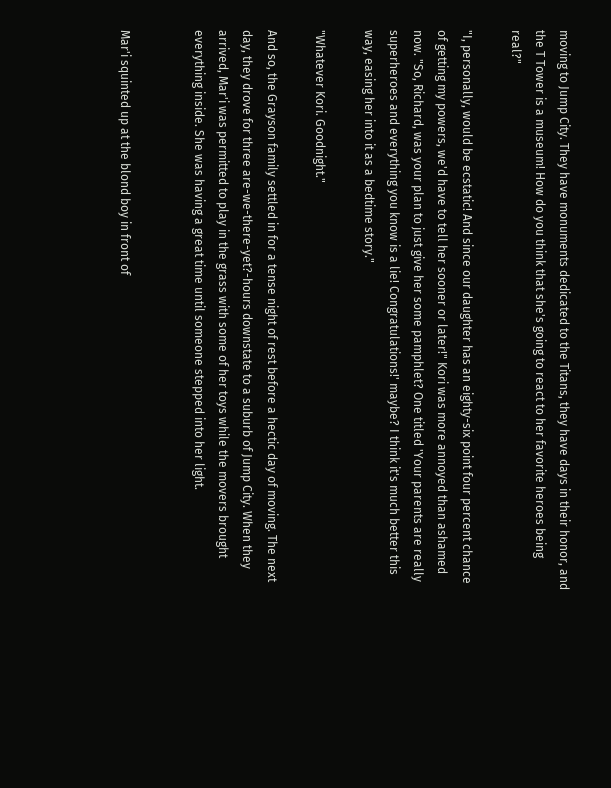moving to Jump City. They have monuments dedicated to the Titans, they have days in their honor, and the T Tower is a museum! How do you think that she's going to react to her favorite heroes being real?"

"I, personally, would be ecstatic! And since our daughter has an eighty-six point four percent chance of getting my powers, we'd have to tell her sooner or later!" Kori was more annoyed than ashamed now. "So, Richard, was your plan to just give her some pamphlet? One titled 'Your parents are really superheroes and everything you know is a lie! Congratulations!' maybe? I think it's much better this way, easing her into it as a bedtime story."

"Whatever Kori. Goodnight."

And so, the Grayson family settled in for a tense night of rest before a hectic day of moving. The next day, they drove for three are-we-there-yet?-hours downstate to a suburb of Jump City. When they arrived, Mar'i was permitted to play in the grass with some of her toys while the movers brought everything inside. She was having a great time until someone stepped into her light.


Mar'i squinted up at the blond boy in front of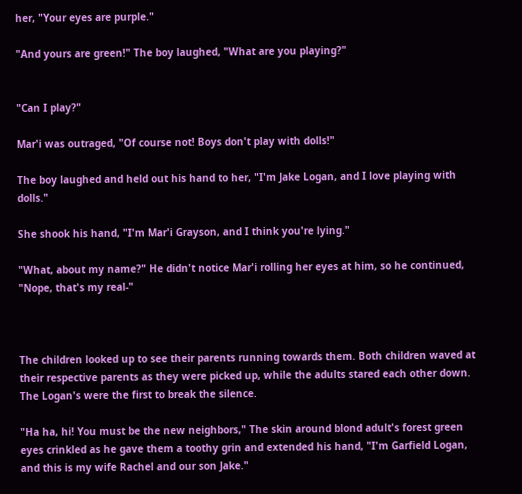her, "Your eyes are purple."

"And yours are green!" The boy laughed, "What are you playing?"


"Can I play?"

Mar'i was outraged, "Of course not! Boys don't play with dolls!"

The boy laughed and held out his hand to her, "I'm Jake Logan, and I love playing with dolls."

She shook his hand, "I'm Mar'i Grayson, and I think you're lying."

"What, about my name?" He didn't notice Mar'i rolling her eyes at him, so he continued, "Nope, that's my real-"



The children looked up to see their parents running towards them. Both children waved at their respective parents as they were picked up, while the adults stared each other down. The Logan's were the first to break the silence.

"Ha ha, hi! You must be the new neighbors," The skin around blond adult's forest green eyes crinkled as he gave them a toothy grin and extended his hand, "I'm Garfield Logan, and this is my wife Rachel and our son Jake."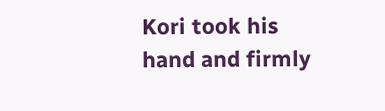Kori took his hand and firmly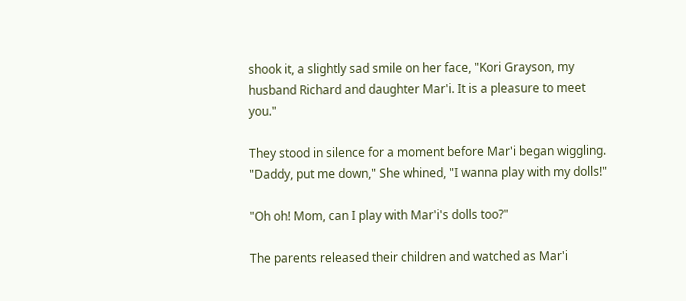shook it, a slightly sad smile on her face, "Kori Grayson, my husband Richard and daughter Mar'i. It is a pleasure to meet you."

They stood in silence for a moment before Mar'i began wiggling. "Daddy, put me down," She whined, "I wanna play with my dolls!"

"Oh oh! Mom, can I play with Mar'i's dolls too?"

The parents released their children and watched as Mar'i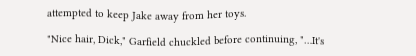attempted to keep Jake away from her toys.

"Nice hair, Dick," Garfield chuckled before continuing, "…It's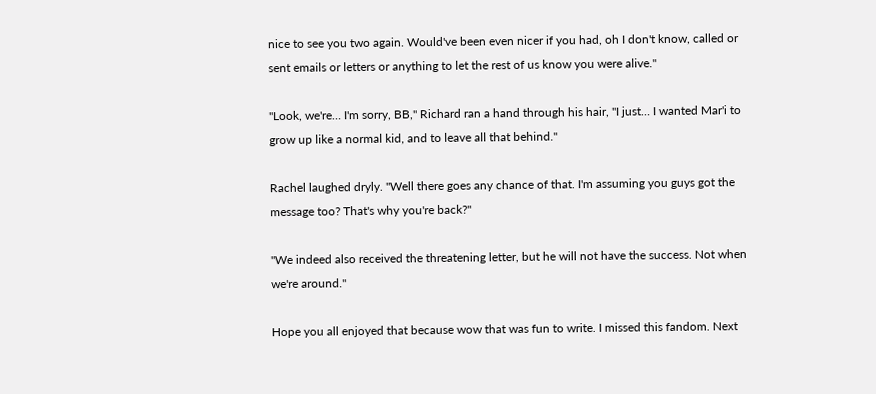nice to see you two again. Would've been even nicer if you had, oh I don't know, called or sent emails or letters or anything to let the rest of us know you were alive."

"Look, we're… I'm sorry, BB," Richard ran a hand through his hair, "I just… I wanted Mar'i to grow up like a normal kid, and to leave all that behind."

Rachel laughed dryly. "Well there goes any chance of that. I'm assuming you guys got the message too? That's why you're back?"

"We indeed also received the threatening letter, but he will not have the success. Not when we're around."

Hope you all enjoyed that because wow that was fun to write. I missed this fandom. Next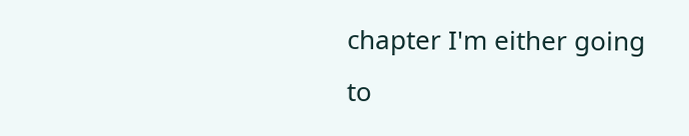chapter I'm either going to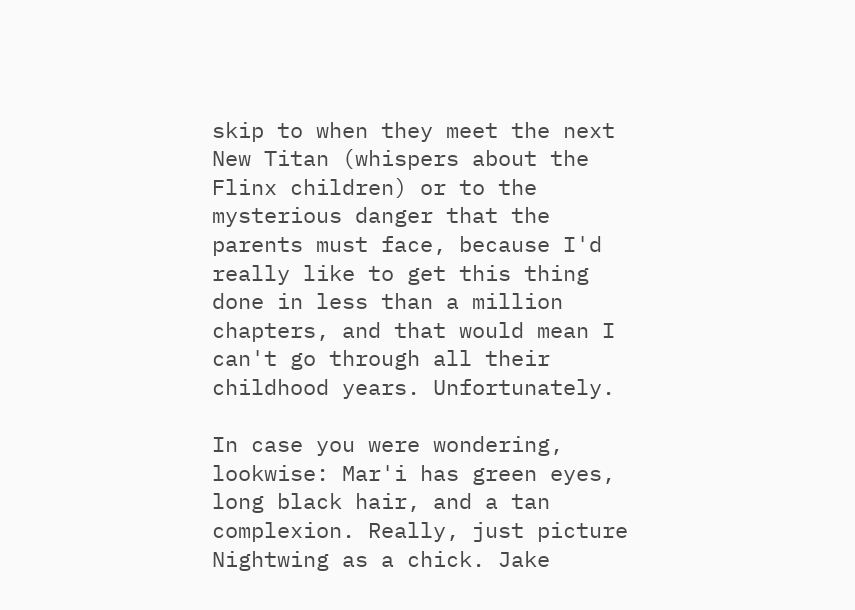skip to when they meet the next New Titan (whispers about the Flinx children) or to the mysterious danger that the parents must face, because I'd really like to get this thing done in less than a million chapters, and that would mean I can't go through all their childhood years. Unfortunately.

In case you were wondering, lookwise: Mar'i has green eyes, long black hair, and a tan complexion. Really, just picture Nightwing as a chick. Jake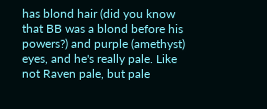has blond hair (did you know that BB was a blond before his powers?) and purple (amethyst) eyes, and he's really pale. Like not Raven pale, but pale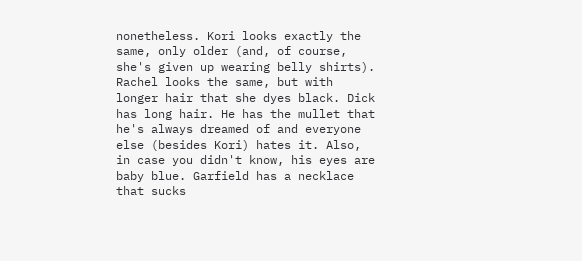nonetheless. Kori looks exactly the same, only older (and, of course, she's given up wearing belly shirts). Rachel looks the same, but with longer hair that she dyes black. Dick has long hair. He has the mullet that he's always dreamed of and everyone else (besides Kori) hates it. Also, in case you didn't know, his eyes are baby blue. Garfield has a necklace that sucks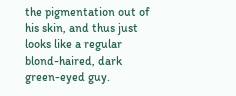the pigmentation out of his skin, and thus just looks like a regular blond-haired, dark green-eyed guy.